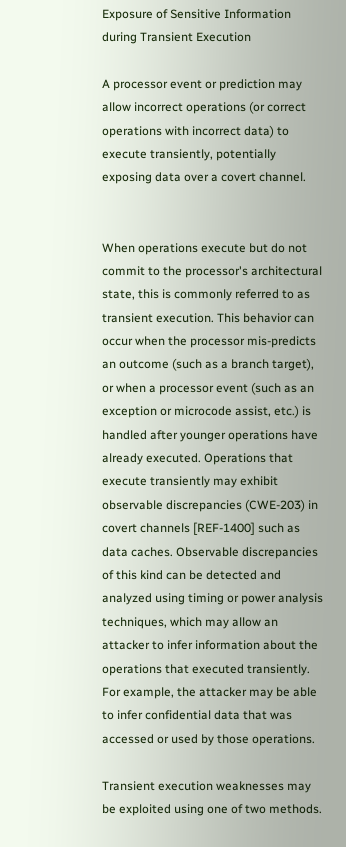Exposure of Sensitive Information during Transient Execution

A processor event or prediction may allow incorrect operations (or correct operations with incorrect data) to execute transiently, potentially exposing data over a covert channel.


When operations execute but do not commit to the processor's architectural state, this is commonly referred to as transient execution. This behavior can occur when the processor mis-predicts an outcome (such as a branch target), or when a processor event (such as an exception or microcode assist, etc.) is handled after younger operations have already executed. Operations that execute transiently may exhibit observable discrepancies (CWE-203) in covert channels [REF-1400] such as data caches. Observable discrepancies of this kind can be detected and analyzed using timing or power analysis techniques, which may allow an attacker to infer information about the operations that executed transiently. For example, the attacker may be able to infer confidential data that was accessed or used by those operations.

Transient execution weaknesses may be exploited using one of two methods.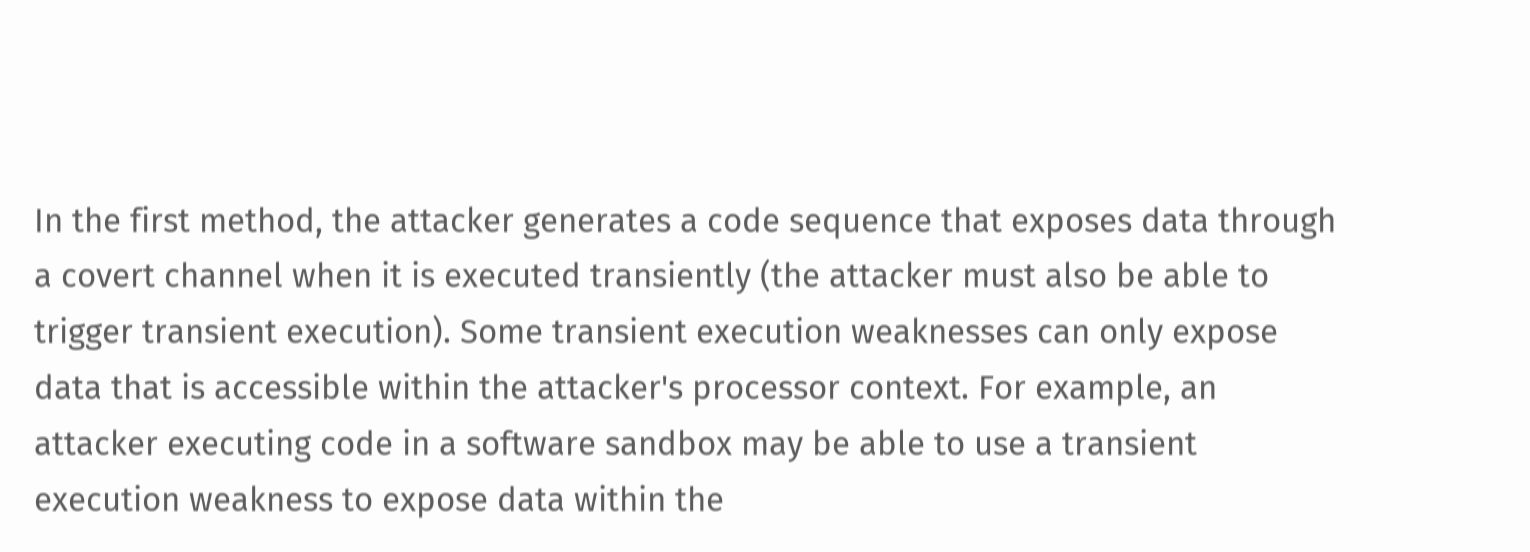In the first method, the attacker generates a code sequence that exposes data through a covert channel when it is executed transiently (the attacker must also be able to trigger transient execution). Some transient execution weaknesses can only expose data that is accessible within the attacker's processor context. For example, an attacker executing code in a software sandbox may be able to use a transient execution weakness to expose data within the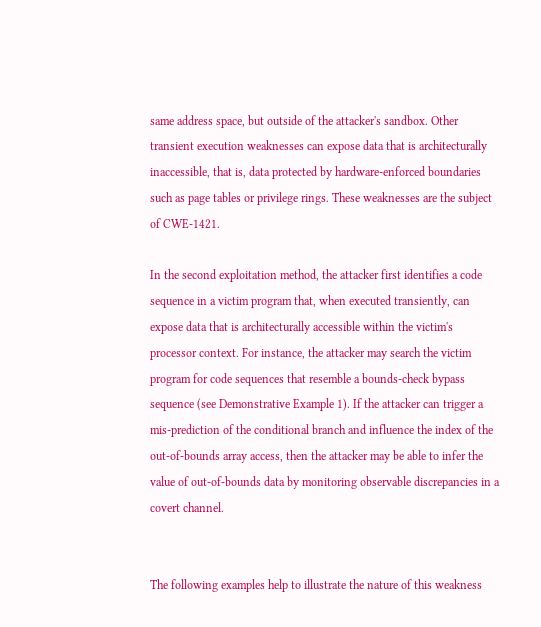same address space, but outside of the attacker's sandbox. Other transient execution weaknesses can expose data that is architecturally inaccessible, that is, data protected by hardware-enforced boundaries such as page tables or privilege rings. These weaknesses are the subject of CWE-1421.

In the second exploitation method, the attacker first identifies a code sequence in a victim program that, when executed transiently, can expose data that is architecturally accessible within the victim's processor context. For instance, the attacker may search the victim program for code sequences that resemble a bounds-check bypass sequence (see Demonstrative Example 1). If the attacker can trigger a mis-prediction of the conditional branch and influence the index of the out-of-bounds array access, then the attacker may be able to infer the value of out-of-bounds data by monitoring observable discrepancies in a covert channel.


The following examples help to illustrate the nature of this weakness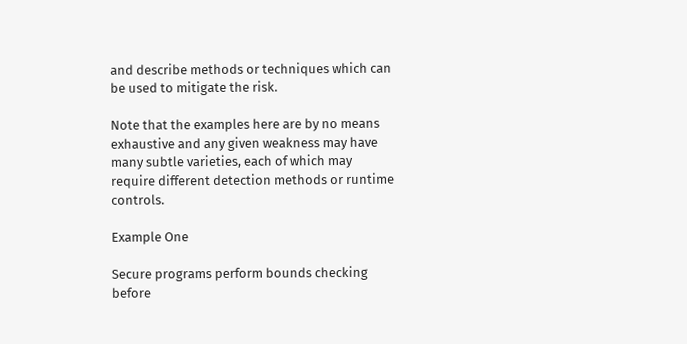and describe methods or techniques which can be used to mitigate the risk.

Note that the examples here are by no means exhaustive and any given weakness may have many subtle varieties, each of which may require different detection methods or runtime controls.

Example One

Secure programs perform bounds checking before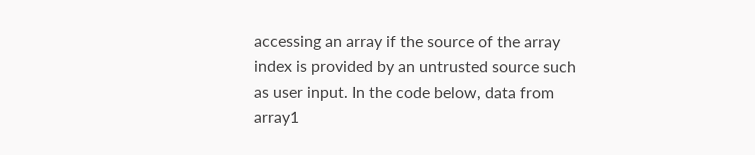accessing an array if the source of the array index is provided by an untrusted source such as user input. In the code below, data from array1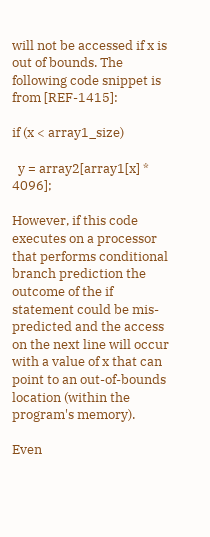will not be accessed if x is out of bounds. The following code snippet is from [REF-1415]:

if (x < array1_size)

  y = array2[array1[x] * 4096];

However, if this code executes on a processor that performs conditional branch prediction the outcome of the if statement could be mis-predicted and the access on the next line will occur with a value of x that can point to an out-of-bounds location (within the program's memory).

Even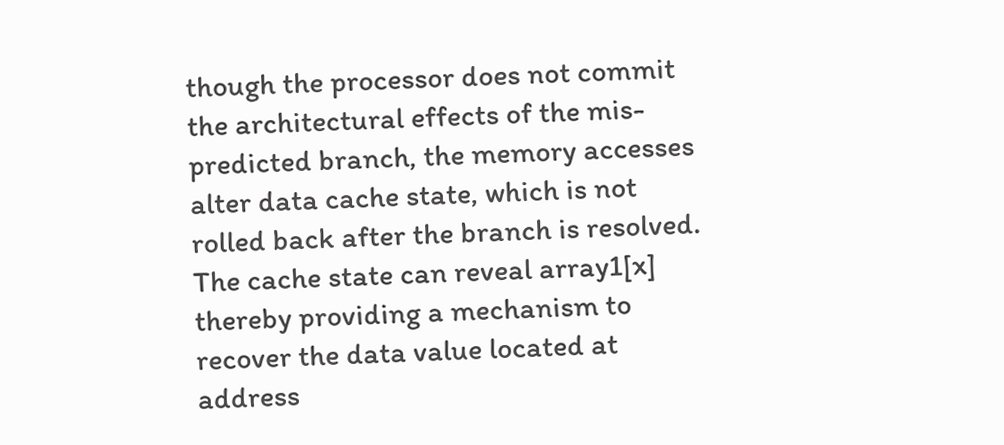though the processor does not commit the architectural effects of the mis-predicted branch, the memory accesses alter data cache state, which is not rolled back after the branch is resolved. The cache state can reveal array1[x] thereby providing a mechanism to recover the data value located at address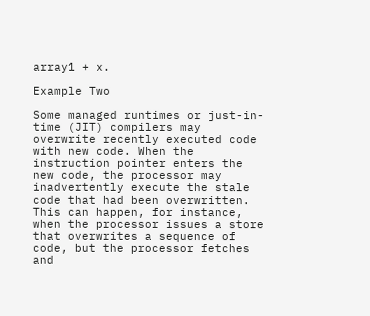array1 + x.

Example Two

Some managed runtimes or just-in-time (JIT) compilers may overwrite recently executed code with new code. When the instruction pointer enters the new code, the processor may inadvertently execute the stale code that had been overwritten. This can happen, for instance, when the processor issues a store that overwrites a sequence of code, but the processor fetches and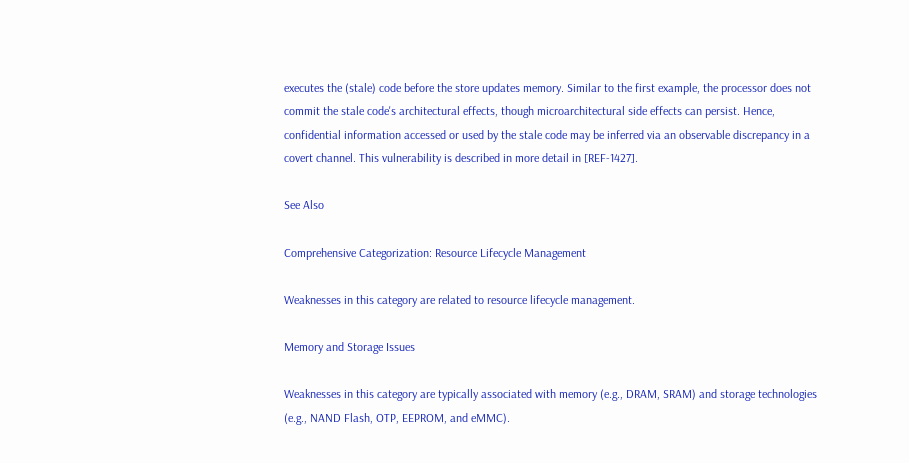executes the (stale) code before the store updates memory. Similar to the first example, the processor does not commit the stale code's architectural effects, though microarchitectural side effects can persist. Hence, confidential information accessed or used by the stale code may be inferred via an observable discrepancy in a covert channel. This vulnerability is described in more detail in [REF-1427].

See Also

Comprehensive Categorization: Resource Lifecycle Management

Weaknesses in this category are related to resource lifecycle management.

Memory and Storage Issues

Weaknesses in this category are typically associated with memory (e.g., DRAM, SRAM) and storage technologies (e.g., NAND Flash, OTP, EEPROM, and eMMC).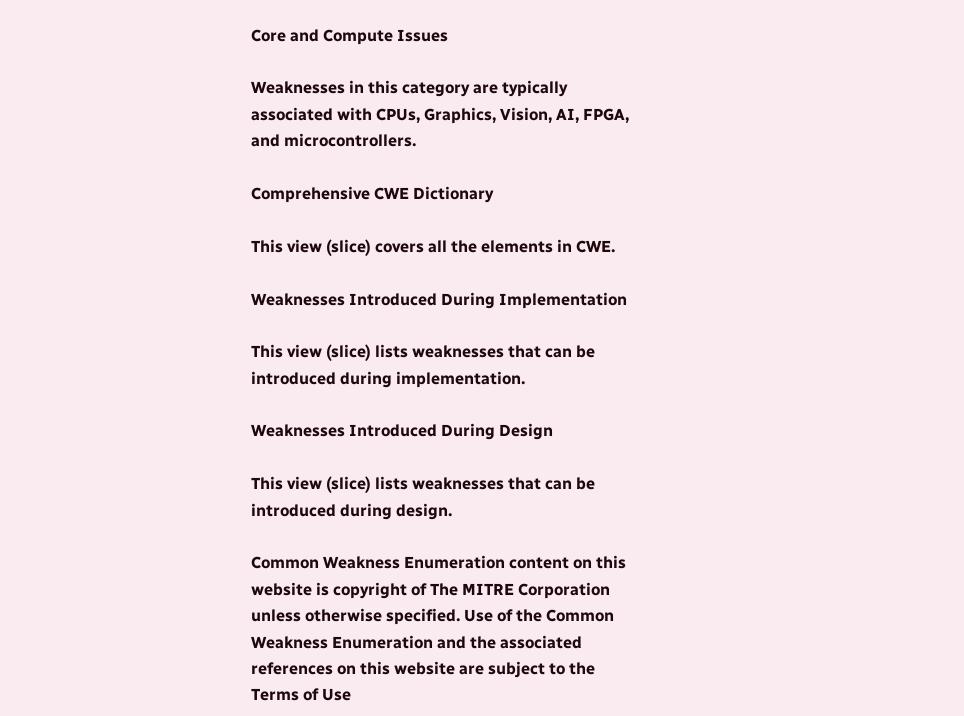Core and Compute Issues

Weaknesses in this category are typically associated with CPUs, Graphics, Vision, AI, FPGA, and microcontrollers.

Comprehensive CWE Dictionary

This view (slice) covers all the elements in CWE.

Weaknesses Introduced During Implementation

This view (slice) lists weaknesses that can be introduced during implementation.

Weaknesses Introduced During Design

This view (slice) lists weaknesses that can be introduced during design.

Common Weakness Enumeration content on this website is copyright of The MITRE Corporation unless otherwise specified. Use of the Common Weakness Enumeration and the associated references on this website are subject to the Terms of Use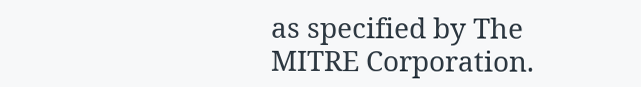as specified by The MITRE Corporation.